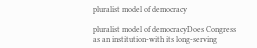pluralist model of democracy

pluralist model of democracyDoes Congress as an institution-with its long-serving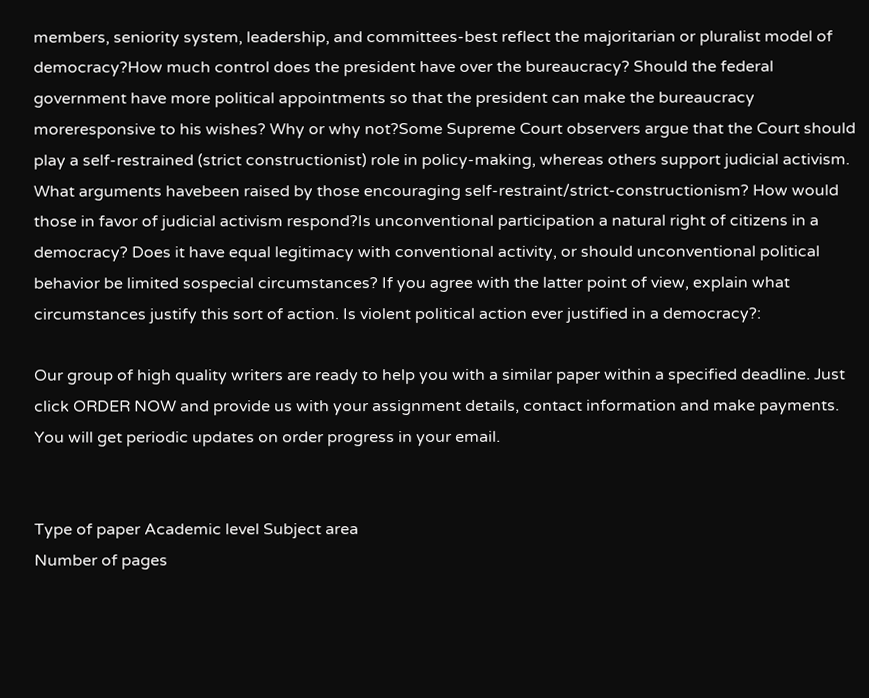members, seniority system, leadership, and committees-best reflect the majoritarian or pluralist model of democracy?How much control does the president have over the bureaucracy? Should the federal government have more political appointments so that the president can make the bureaucracy moreresponsive to his wishes? Why or why not?Some Supreme Court observers argue that the Court should play a self-restrained (strict constructionist) role in policy-making, whereas others support judicial activism. What arguments havebeen raised by those encouraging self-restraint/strict-constructionism? How would those in favor of judicial activism respond?Is unconventional participation a natural right of citizens in a democracy? Does it have equal legitimacy with conventional activity, or should unconventional political behavior be limited sospecial circumstances? If you agree with the latter point of view, explain what circumstances justify this sort of action. Is violent political action ever justified in a democracy?:

Our group of high quality writers are ready to help you with a similar paper within a specified deadline. Just click ORDER NOW and provide us with your assignment details, contact information and make payments. You will get periodic updates on order progress in your email.


Type of paper Academic level Subject area
Number of pages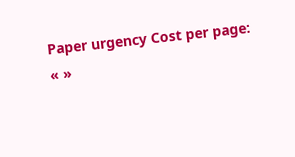Paper urgency Cost per page:
« »